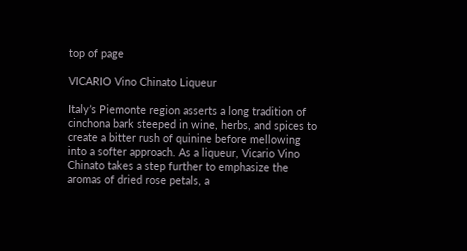top of page

VICARIO Vino Chinato Liqueur

Italy’s Piemonte region asserts a long tradition of cinchona bark steeped in wine, herbs, and spices to create a bitter rush of quinine before mellowing into a softer approach. As a liqueur, Vicario Vino Chinato takes a step further to emphasize the aromas of dried rose petals, a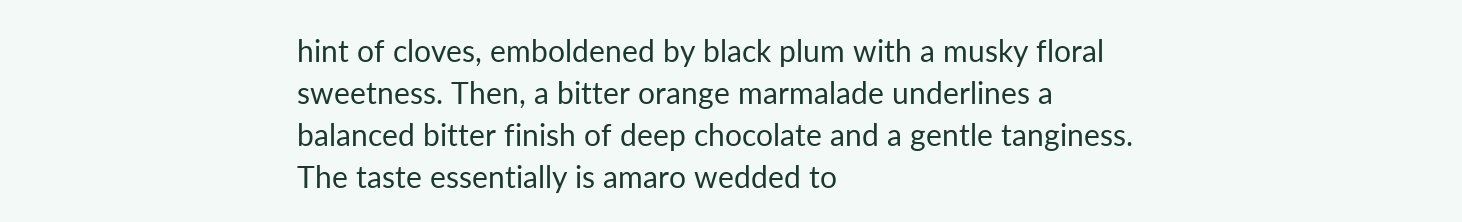hint of cloves, emboldened by black plum with a musky floral sweetness. Then, a bitter orange marmalade underlines a balanced bitter finish of deep chocolate and a gentle tanginess. The taste essentially is amaro wedded to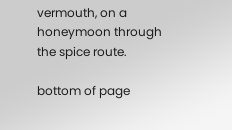vermouth, on a honeymoon through the spice route.

bottom of page